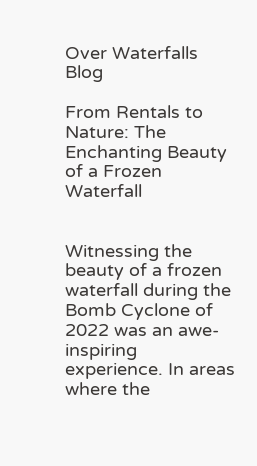Over Waterfalls Blog

From Rentals to Nature: The Enchanting Beauty of a Frozen Waterfall


Witnessing the beauty of a frozen waterfall during the Bomb Cyclone of 2022 was an awe-inspiring experience. In areas where the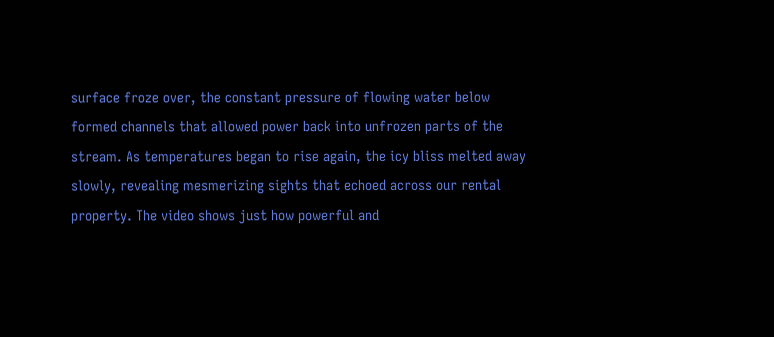surface froze over, the constant pressure of flowing water below formed channels that allowed power back into unfrozen parts of the stream. As temperatures began to rise again, the icy bliss melted away slowly, revealing mesmerizing sights that echoed across our rental property. The video shows just how powerful and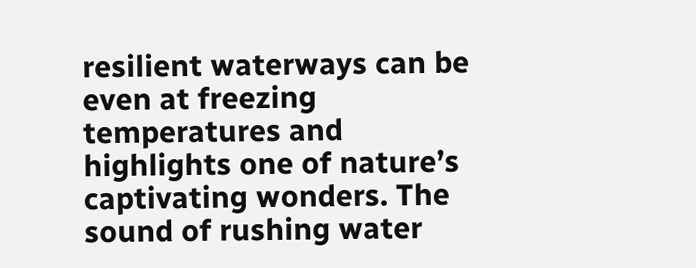resilient waterways can be even at freezing temperatures and highlights one of nature’s captivating wonders. The sound of rushing water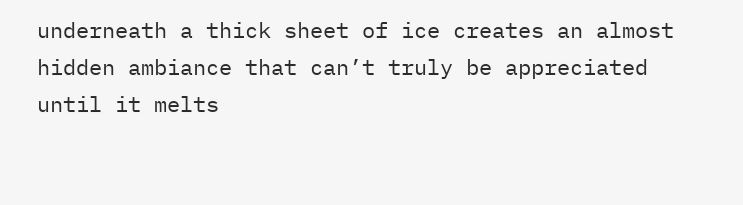underneath a thick sheet of ice creates an almost hidden ambiance that can’t truly be appreciated until it melts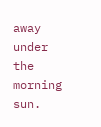away under the morning sun.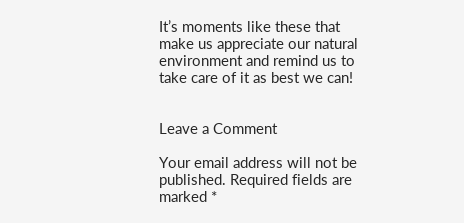It’s moments like these that make us appreciate our natural environment and remind us to take care of it as best we can!


Leave a Comment

Your email address will not be published. Required fields are marked *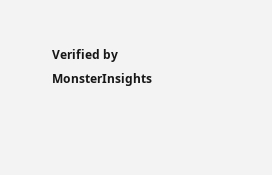Verified by MonsterInsights